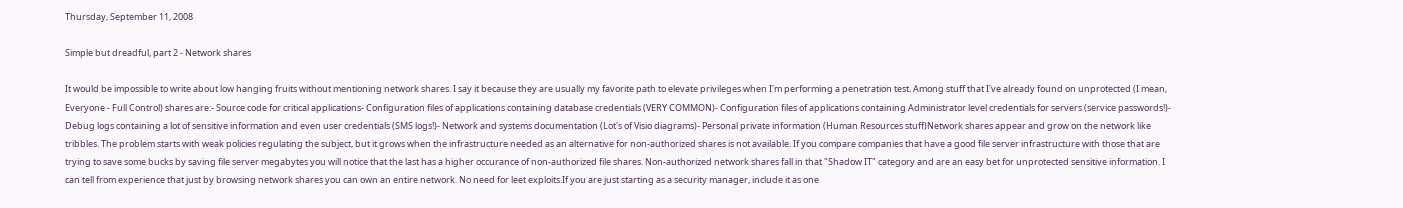Thursday, September 11, 2008

Simple but dreadful, part 2 - Network shares

It would be impossible to write about low hanging fruits without mentioning network shares. I say it because they are usually my favorite path to elevate privileges when I'm performing a penetration test. Among stuff that I've already found on unprotected (I mean, Everyone - Full Control) shares are:- Source code for critical applications- Configuration files of applications containing database credentials (VERY COMMON)- Configuration files of applications containing Administrator level credentials for servers (service passwords!)- Debug logs containing a lot of sensitive information and even user credentials (SMS logs!)- Network and systems documentation (Lot's of Visio diagrams)- Personal private information (Human Resources stuff)Network shares appear and grow on the network like tribbles. The problem starts with weak policies regulating the subject, but it grows when the infrastructure needed as an alternative for non-authorized shares is not available. If you compare companies that have a good file server infrastructure with those that are trying to save some bucks by saving file server megabytes you will notice that the last has a higher occurance of non-authorized file shares. Non-authorized network shares fall in that "Shadow IT" category and are an easy bet for unprotected sensitive information. I can tell from experience that just by browsing network shares you can own an entire network. No need for leet exploits.If you are just starting as a security manager, include it as one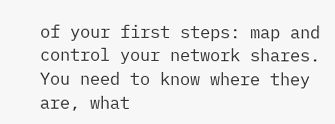of your first steps: map and control your network shares. You need to know where they are, what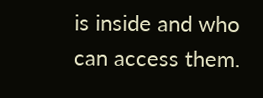is inside and who can access them.